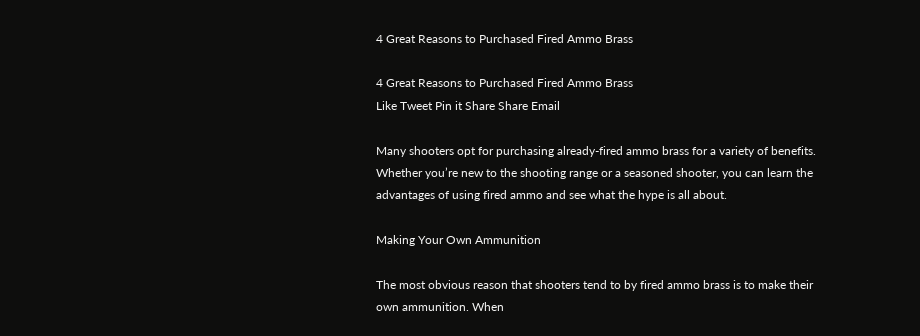4 Great Reasons to Purchased Fired Ammo Brass

4 Great Reasons to Purchased Fired Ammo Brass
Like Tweet Pin it Share Share Email

Many shooters opt for purchasing already-fired ammo brass for a variety of benefits. Whether you’re new to the shooting range or a seasoned shooter, you can learn the advantages of using fired ammo and see what the hype is all about.

Making Your Own Ammunition

The most obvious reason that shooters tend to by fired ammo brass is to make their own ammunition. When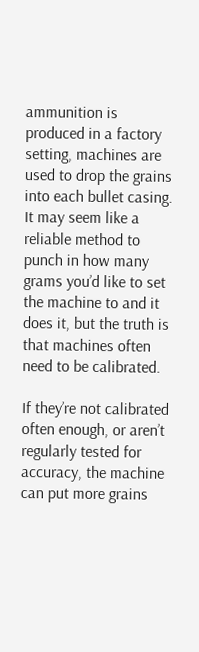ammunition is produced in a factory setting, machines are used to drop the grains into each bullet casing. It may seem like a reliable method to punch in how many grams you’d like to set the machine to and it does it, but the truth is that machines often need to be calibrated.

If they’re not calibrated often enough, or aren’t regularly tested for accuracy, the machine can put more grains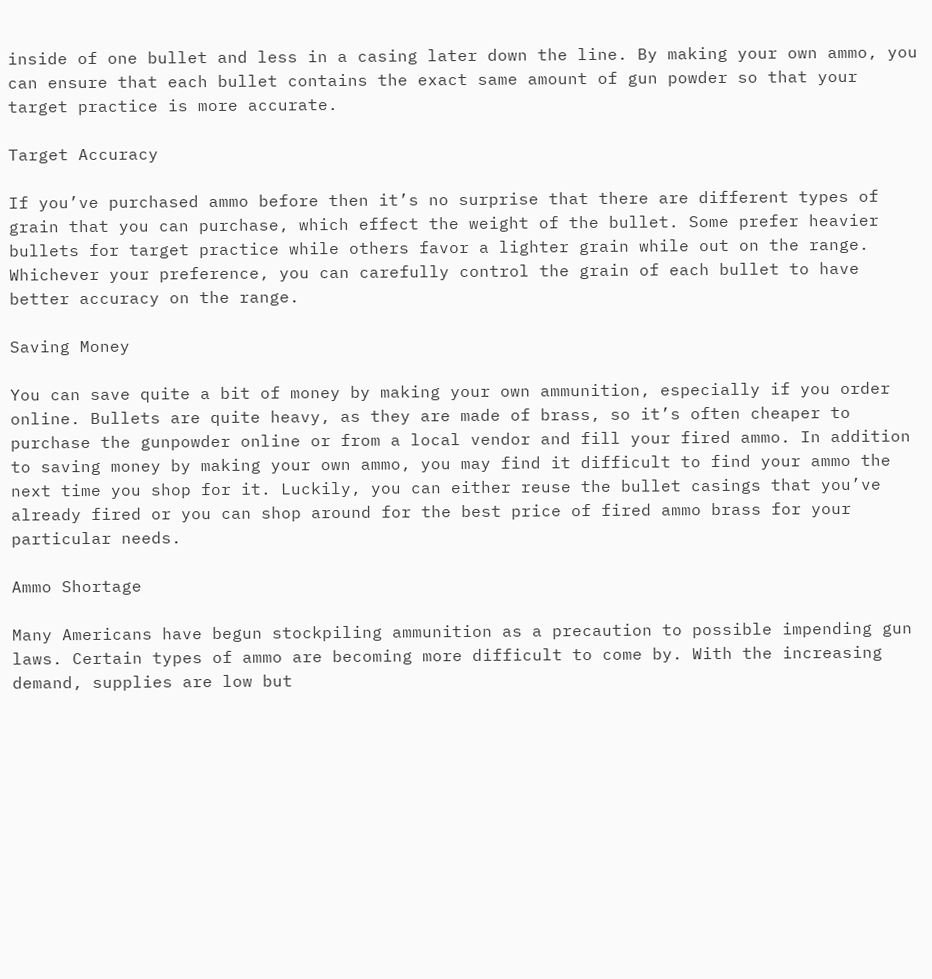inside of one bullet and less in a casing later down the line. By making your own ammo, you can ensure that each bullet contains the exact same amount of gun powder so that your target practice is more accurate.

Target Accuracy

If you’ve purchased ammo before then it’s no surprise that there are different types of grain that you can purchase, which effect the weight of the bullet. Some prefer heavier bullets for target practice while others favor a lighter grain while out on the range. Whichever your preference, you can carefully control the grain of each bullet to have better accuracy on the range.

Saving Money

You can save quite a bit of money by making your own ammunition, especially if you order online. Bullets are quite heavy, as they are made of brass, so it’s often cheaper to purchase the gunpowder online or from a local vendor and fill your fired ammo. In addition to saving money by making your own ammo, you may find it difficult to find your ammo the next time you shop for it. Luckily, you can either reuse the bullet casings that you’ve already fired or you can shop around for the best price of fired ammo brass for your particular needs.

Ammo Shortage

Many Americans have begun stockpiling ammunition as a precaution to possible impending gun laws. Certain types of ammo are becoming more difficult to come by. With the increasing demand, supplies are low but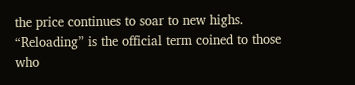the price continues to soar to new highs. “Reloading” is the official term coined to those who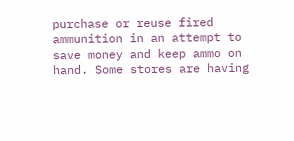purchase or reuse fired ammunition in an attempt to save money and keep ammo on hand. Some stores are having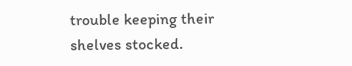trouble keeping their shelves stocked.